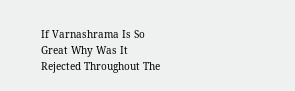If Varnashrama Is So Great Why Was It Rejected Throughout The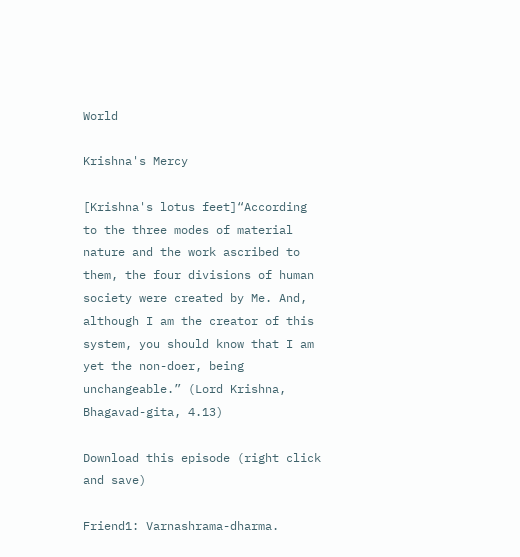World

Krishna's Mercy

[Krishna's lotus feet]“According to the three modes of material nature and the work ascribed to them, the four divisions of human society were created by Me. And, although I am the creator of this system, you should know that I am yet the non-doer, being unchangeable.” (Lord Krishna, Bhagavad-gita, 4.13)

Download this episode (right click and save)

Friend1: Varnashrama-dharma.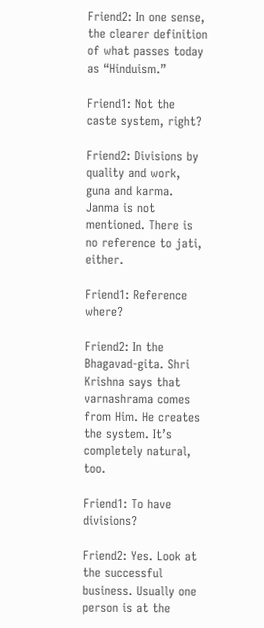Friend2: In one sense, the clearer definition of what passes today as “Hinduism.”

Friend1: Not the caste system, right?

Friend2: Divisions by quality and work, guna and karma. Janma is not mentioned. There is no reference to jati, either.

Friend1: Reference where?

Friend2: In the Bhagavad-gita. Shri Krishna says that varnashrama comes from Him. He creates the system. It’s completely natural, too.

Friend1: To have divisions?

Friend2: Yes. Look at the successful business. Usually one person is at the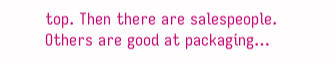top. Then there are salespeople. Others are good at packaging…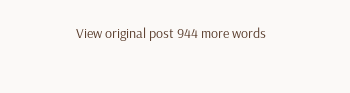View original post 944 more words